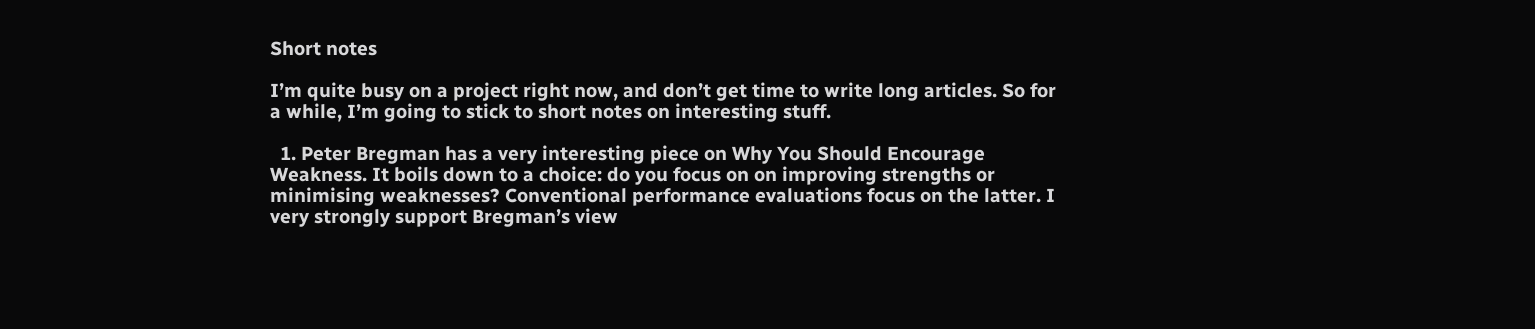Short notes

I’m quite busy on a project right now, and don’t get time to write long articles. So for a while, I’m going to stick to short notes on interesting stuff.

  1. Peter Bregman has a very interesting piece on Why You Should Encourage Weakness. It boils down to a choice: do you focus on on improving strengths or minimising weaknesses? Conventional performance evaluations focus on the latter. I very strongly support Bregman’s view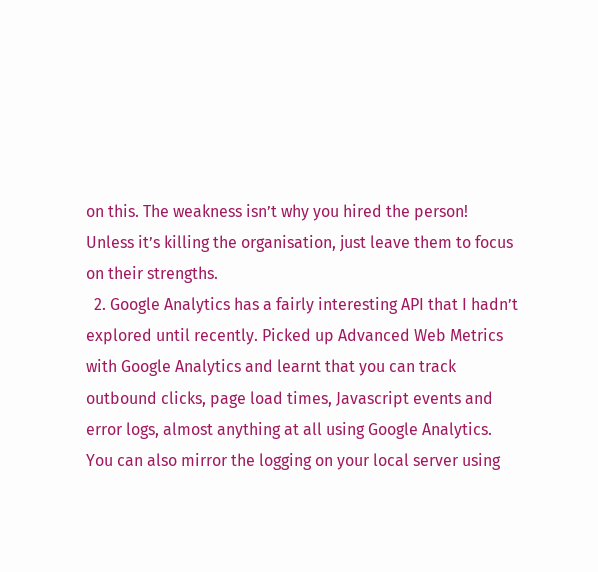on this. The weakness isn’t why you hired the person! Unless it’s killing the organisation, just leave them to focus on their strengths.
  2. Google Analytics has a fairly interesting API that I hadn’t explored until recently. Picked up Advanced Web Metrics with Google Analytics and learnt that you can track outbound clicks, page load times, Javascript events and error logs, almost anything at all using Google Analytics. You can also mirror the logging on your local server using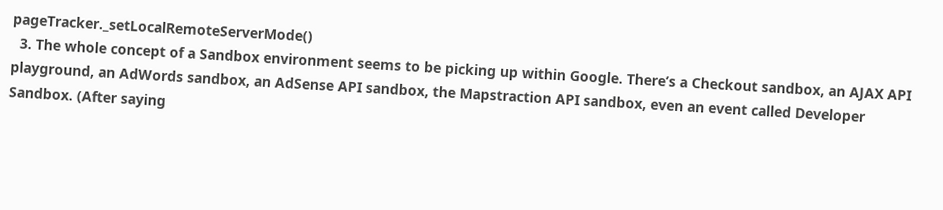pageTracker._setLocalRemoteServerMode()
  3. The whole concept of a Sandbox environment seems to be picking up within Google. There’s a Checkout sandbox, an AJAX API playground, an AdWords sandbox, an AdSense API sandbox, the Mapstraction API sandbox, even an event called Developer Sandbox. (After saying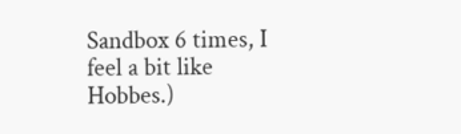Sandbox 6 times, I feel a bit like Hobbes.)